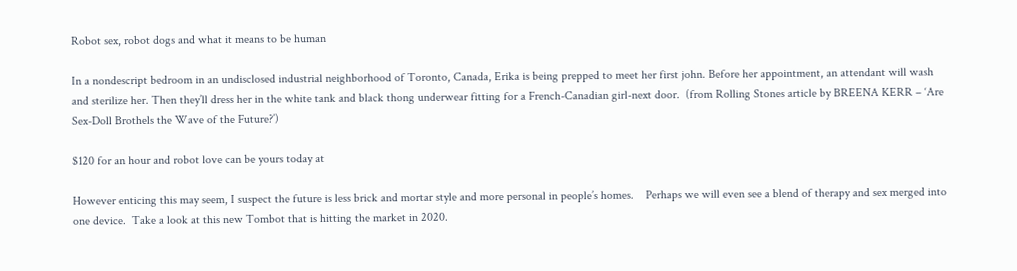Robot sex, robot dogs and what it means to be human

In a nondescript bedroom in an undisclosed industrial neighborhood of Toronto, Canada, Erika is being prepped to meet her first john. Before her appointment, an attendant will wash and sterilize her. Then they’ll dress her in the white tank and black thong underwear fitting for a French-Canadian girl-next door.  (from Rolling Stones article by BREENA KERR – ‘Are Sex-Doll Brothels the Wave of the Future?’)

$120 for an hour and robot love can be yours today at

However enticing this may seem, I suspect the future is less brick and mortar style and more personal in people’s homes.    Perhaps we will even see a blend of therapy and sex merged into one device.  Take a look at this new Tombot that is hitting the market in 2020.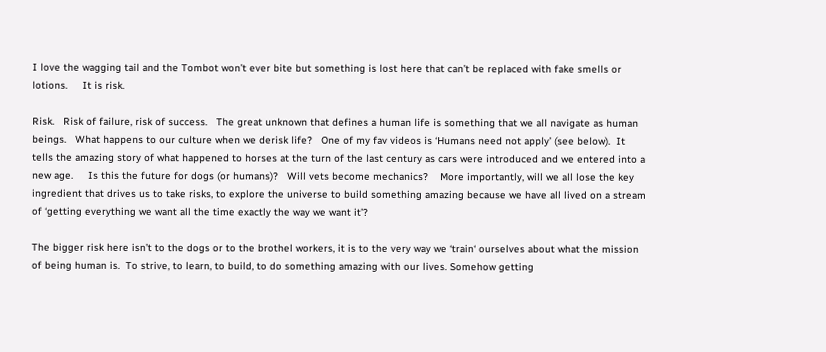I love the wagging tail and the Tombot won’t ever bite but something is lost here that can’t be replaced with fake smells or lotions.     It is risk.

Risk.   Risk of failure, risk of success.   The great unknown that defines a human life is something that we all navigate as human beings.   What happens to our culture when we derisk life?   One of my fav videos is ‘Humans need not apply’ (see below).  It tells the amazing story of what happened to horses at the turn of the last century as cars were introduced and we entered into a new age.     Is this the future for dogs (or humans)?   Will vets become mechanics?    More importantly, will we all lose the key ingredient that drives us to take risks, to explore the universe to build something amazing because we have all lived on a stream of ‘getting everything we want all the time exactly the way we want it’?

The bigger risk here isn’t to the dogs or to the brothel workers, it is to the very way we ‘train‘ ourselves about what the mission of being human is.  To strive, to learn, to build, to do something amazing with our lives. Somehow getting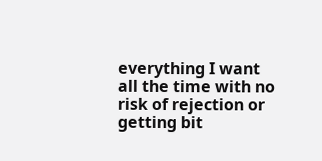everything I want all the time with no risk of rejection or getting bit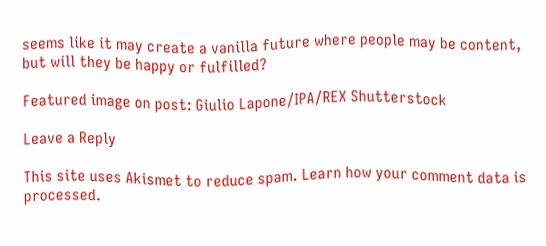seems like it may create a vanilla future where people may be content, but will they be happy or fulfilled?

Featured image on post: Giulio Lapone/IPA/REX Shutterstock

Leave a Reply

This site uses Akismet to reduce spam. Learn how your comment data is processed.